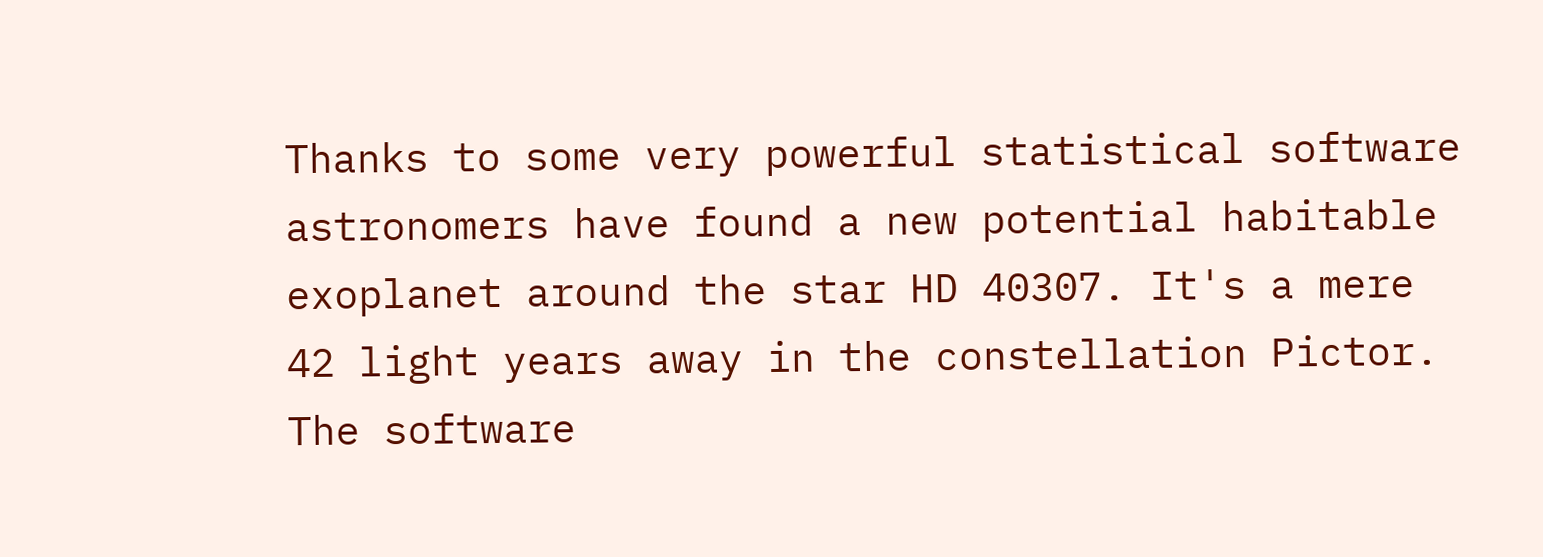Thanks to some very powerful statistical software astronomers have found a new potential habitable exoplanet around the star HD 40307. It's a mere 42 light years away in the constellation Pictor. The software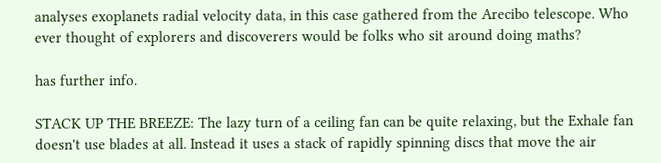analyses exoplanets radial velocity data, in this case gathered from the Arecibo telescope. Who ever thought of explorers and discoverers would be folks who sit around doing maths?

has further info.

STACK UP THE BREEZE: The lazy turn of a ceiling fan can be quite relaxing, but the Exhale fan doesn't use blades at all. Instead it uses a stack of rapidly spinning discs that move the air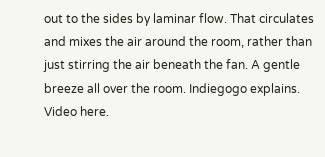out to the sides by laminar flow. That circulates and mixes the air around the room, rather than just stirring the air beneath the fan. A gentle breeze all over the room. Indiegogo explains. Video here.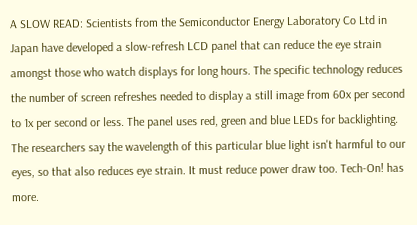A SLOW READ: Scientists from the Semiconductor Energy Laboratory Co Ltd in Japan have developed a slow-refresh LCD panel that can reduce the eye strain amongst those who watch displays for long hours. The specific technology reduces the number of screen refreshes needed to display a still image from 60x per second to 1x per second or less. The panel uses red, green and blue LEDs for backlighting. The researchers say the wavelength of this particular blue light isn't harmful to our eyes, so that also reduces eye strain. It must reduce power draw too. Tech-On! has more.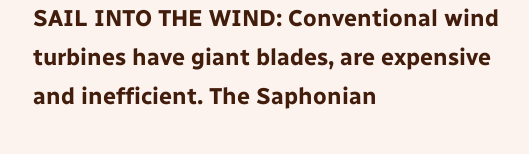SAIL INTO THE WIND: Conventional wind turbines have giant blades, are expensive and inefficient. The Saphonian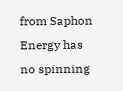from Saphon Energy has no spinning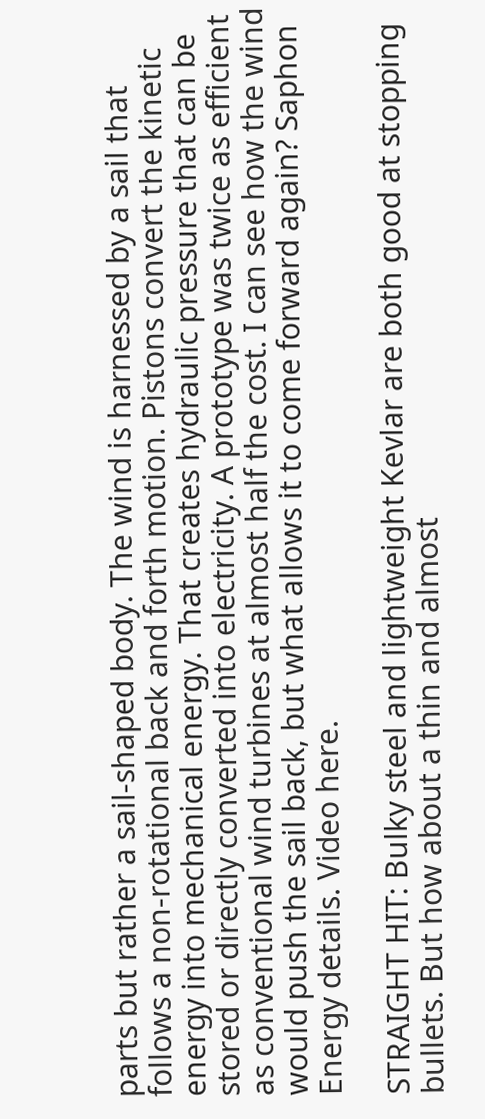parts but rather a sail-shaped body. The wind is harnessed by a sail that follows a non-rotational back and forth motion. Pistons convert the kinetic energy into mechanical energy. That creates hydraulic pressure that can be stored or directly converted into electricity. A prototype was twice as efficient as conventional wind turbines at almost half the cost. I can see how the wind would push the sail back, but what allows it to come forward again? Saphon Energy details. Video here.

STRAIGHT HIT: Bulky steel and lightweight Kevlar are both good at stopping bullets. But how about a thin and almost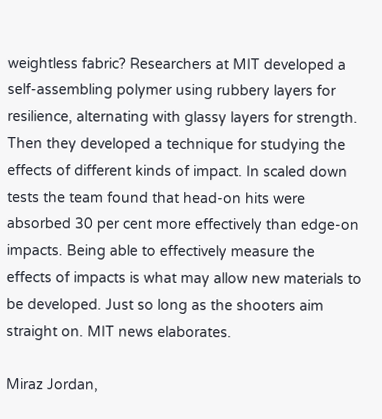weightless fabric? Researchers at MIT developed a self-assembling polymer using rubbery layers for resilience, alternating with glassy layers for strength. Then they developed a technique for studying the effects of different kinds of impact. In scaled down tests the team found that head-on hits were absorbed 30 per cent more effectively than edge-on impacts. Being able to effectively measure the effects of impacts is what may allow new materials to be developed. Just so long as the shooters aim straight on. MIT news elaborates.

Miraz Jordan,